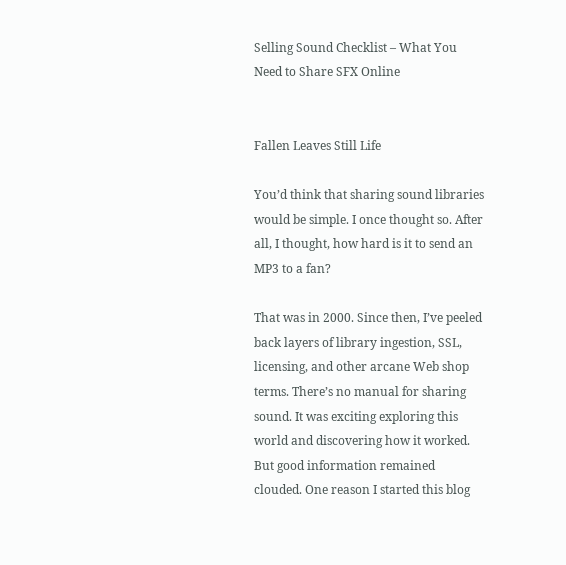Selling Sound Checklist – What You Need to Share SFX Online


Fallen Leaves Still Life

You’d think that sharing sound libraries would be simple. I once thought so. After all, I thought, how hard is it to send an MP3 to a fan?

That was in 2000. Since then, I’ve peeled back layers of library ingestion, SSL, licensing, and other arcane Web shop terms. There’s no manual for sharing sound. It was exciting exploring this world and discovering how it worked. But good information remained clouded. One reason I started this blog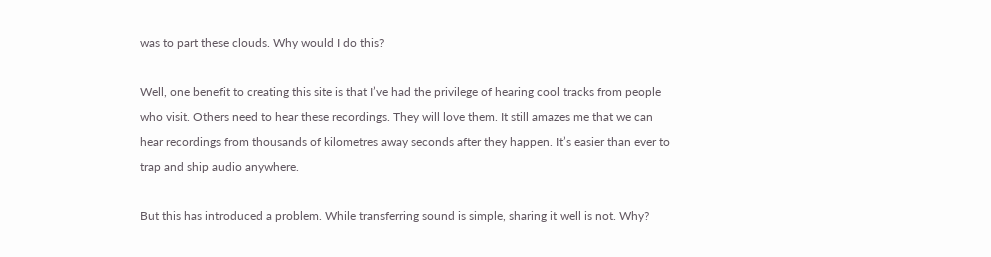was to part these clouds. Why would I do this?

Well, one benefit to creating this site is that I’ve had the privilege of hearing cool tracks from people who visit. Others need to hear these recordings. They will love them. It still amazes me that we can hear recordings from thousands of kilometres away seconds after they happen. It’s easier than ever to trap and ship audio anywhere.

But this has introduced a problem. While transferring sound is simple, sharing it well is not. Why?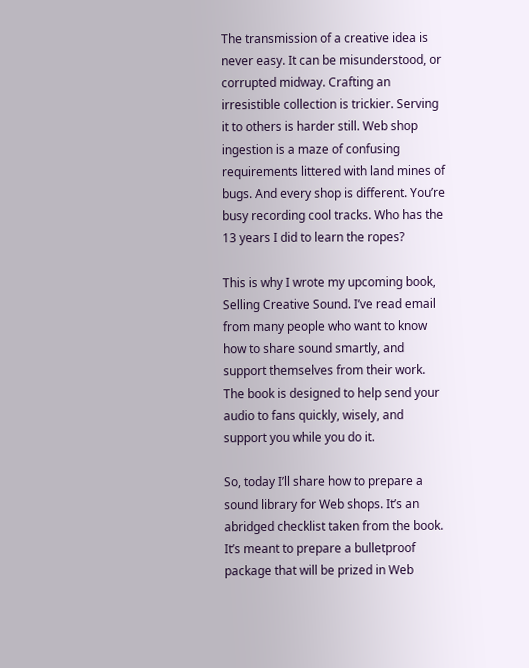The transmission of a creative idea is never easy. It can be misunderstood, or corrupted midway. Crafting an irresistible collection is trickier. Serving it to others is harder still. Web shop ingestion is a maze of confusing requirements littered with land mines of bugs. And every shop is different. You’re busy recording cool tracks. Who has the 13 years I did to learn the ropes?

This is why I wrote my upcoming book, Selling Creative Sound. I’ve read email from many people who want to know how to share sound smartly, and support themselves from their work. The book is designed to help send your audio to fans quickly, wisely, and support you while you do it.

So, today I’ll share how to prepare a sound library for Web shops. It’s an abridged checklist taken from the book. It’s meant to prepare a bulletproof package that will be prized in Web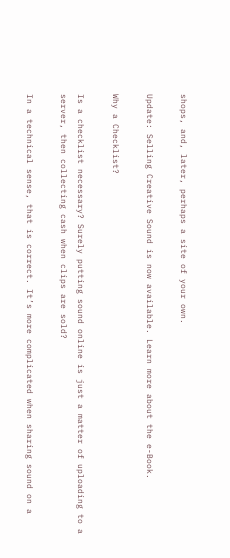shops, and, later, perhaps a site of your own.

Update: Selling Creative Sound is now available. Learn more about the e-Book.

Why a Checklist?

Is a checklist necessary? Surely putting sound online is just a matter of uploading to a server, then collecting cash when clips are sold?

In a technical sense, that is correct. It’s more complicated when sharing sound on a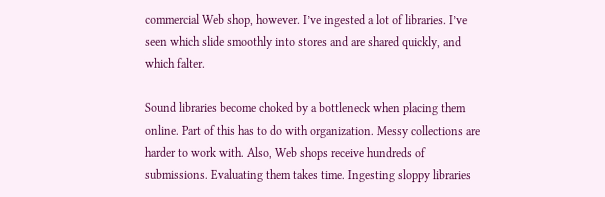commercial Web shop, however. I’ve ingested a lot of libraries. I’ve seen which slide smoothly into stores and are shared quickly, and which falter.

Sound libraries become choked by a bottleneck when placing them online. Part of this has to do with organization. Messy collections are harder to work with. Also, Web shops receive hundreds of submissions. Evaluating them takes time. Ingesting sloppy libraries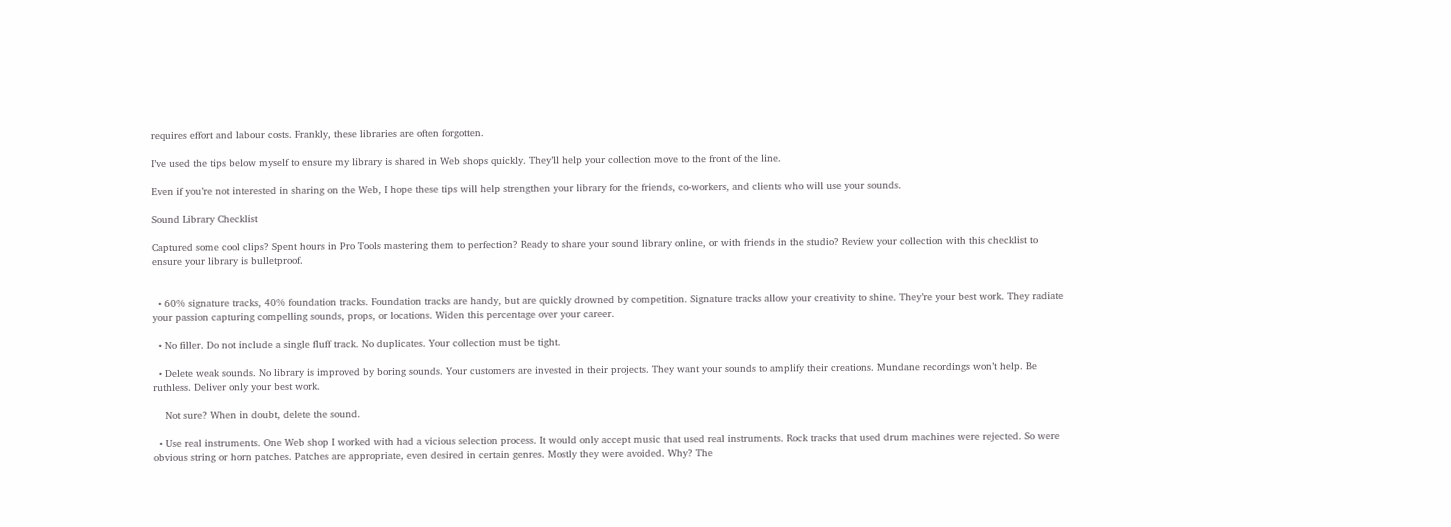requires effort and labour costs. Frankly, these libraries are often forgotten.

I’ve used the tips below myself to ensure my library is shared in Web shops quickly. They’ll help your collection move to the front of the line.

Even if you’re not interested in sharing on the Web, I hope these tips will help strengthen your library for the friends, co-workers, and clients who will use your sounds.

Sound Library Checklist

Captured some cool clips? Spent hours in Pro Tools mastering them to perfection? Ready to share your sound library online, or with friends in the studio? Review your collection with this checklist to ensure your library is bulletproof.


  • 60% signature tracks, 40% foundation tracks. Foundation tracks are handy, but are quickly drowned by competition. Signature tracks allow your creativity to shine. They’re your best work. They radiate your passion capturing compelling sounds, props, or locations. Widen this percentage over your career.

  • No filler. Do not include a single fluff track. No duplicates. Your collection must be tight.

  • Delete weak sounds. No library is improved by boring sounds. Your customers are invested in their projects. They want your sounds to amplify their creations. Mundane recordings won’t help. Be ruthless. Deliver only your best work.

    Not sure? When in doubt, delete the sound.

  • Use real instruments. One Web shop I worked with had a vicious selection process. It would only accept music that used real instruments. Rock tracks that used drum machines were rejected. So were obvious string or horn patches. Patches are appropriate, even desired in certain genres. Mostly they were avoided. Why? The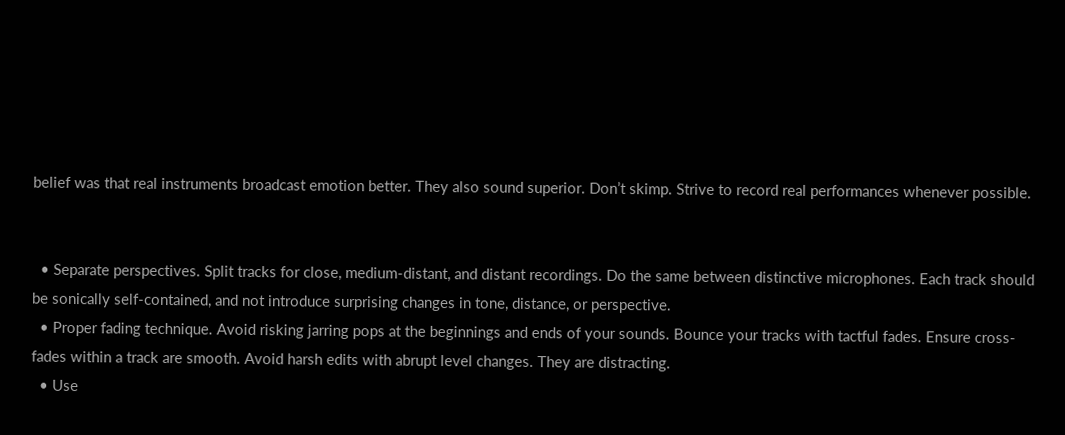belief was that real instruments broadcast emotion better. They also sound superior. Don’t skimp. Strive to record real performances whenever possible.


  • Separate perspectives. Split tracks for close, medium-distant, and distant recordings. Do the same between distinctive microphones. Each track should be sonically self-contained, and not introduce surprising changes in tone, distance, or perspective.
  • Proper fading technique. Avoid risking jarring pops at the beginnings and ends of your sounds. Bounce your tracks with tactful fades. Ensure cross-fades within a track are smooth. Avoid harsh edits with abrupt level changes. They are distracting.
  • Use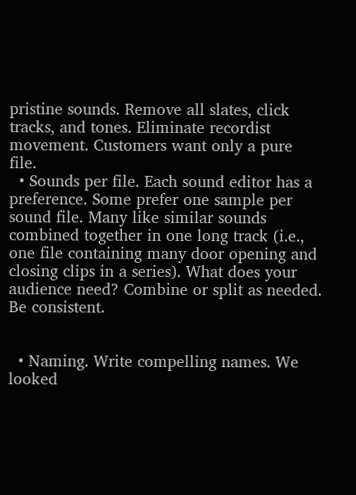pristine sounds. Remove all slates, click tracks, and tones. Eliminate recordist movement. Customers want only a pure file.
  • Sounds per file. Each sound editor has a preference. Some prefer one sample per sound file. Many like similar sounds combined together in one long track (i.e., one file containing many door opening and closing clips in a series). What does your audience need? Combine or split as needed. Be consistent.


  • Naming. Write compelling names. We looked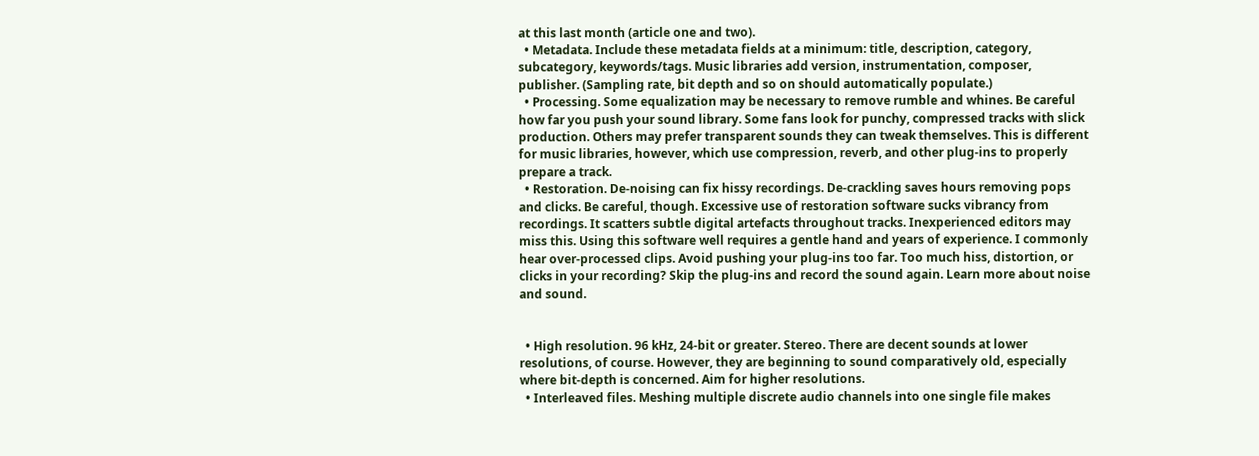at this last month (article one and two).
  • Metadata. Include these metadata fields at a minimum: title, description, category, subcategory, keywords/tags. Music libraries add version, instrumentation, composer, publisher. (Sampling rate, bit depth and so on should automatically populate.)
  • Processing. Some equalization may be necessary to remove rumble and whines. Be careful how far you push your sound library. Some fans look for punchy, compressed tracks with slick production. Others may prefer transparent sounds they can tweak themselves. This is different for music libraries, however, which use compression, reverb, and other plug-ins to properly prepare a track.
  • Restoration. De-noising can fix hissy recordings. De-crackling saves hours removing pops and clicks. Be careful, though. Excessive use of restoration software sucks vibrancy from recordings. It scatters subtle digital artefacts throughout tracks. Inexperienced editors may miss this. Using this software well requires a gentle hand and years of experience. I commonly hear over-processed clips. Avoid pushing your plug-ins too far. Too much hiss, distortion, or clicks in your recording? Skip the plug-ins and record the sound again. Learn more about noise and sound.


  • High resolution. 96 kHz, 24-bit or greater. Stereo. There are decent sounds at lower resolutions, of course. However, they are beginning to sound comparatively old, especially where bit-depth is concerned. Aim for higher resolutions.
  • Interleaved files. Meshing multiple discrete audio channels into one single file makes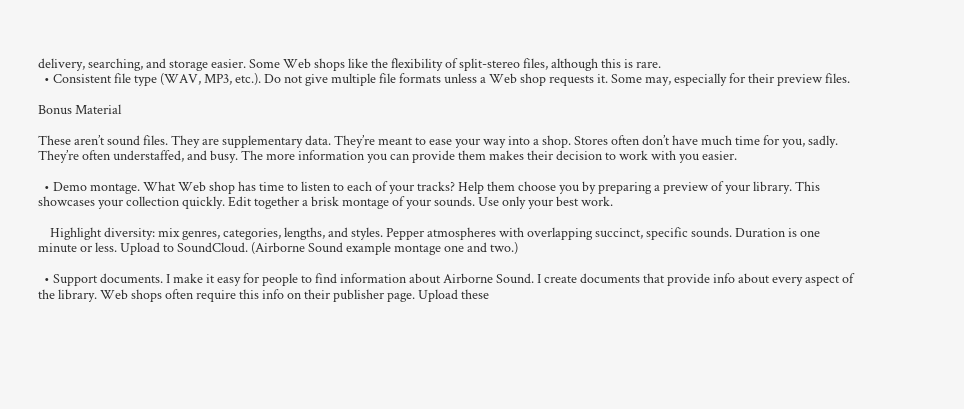delivery, searching, and storage easier. Some Web shops like the flexibility of split-stereo files, although this is rare.
  • Consistent file type (WAV, MP3, etc.). Do not give multiple file formats unless a Web shop requests it. Some may, especially for their preview files.

Bonus Material

These aren’t sound files. They are supplementary data. They’re meant to ease your way into a shop. Stores often don’t have much time for you, sadly. They’re often understaffed, and busy. The more information you can provide them makes their decision to work with you easier.

  • Demo montage. What Web shop has time to listen to each of your tracks? Help them choose you by preparing a preview of your library. This showcases your collection quickly. Edit together a brisk montage of your sounds. Use only your best work.

    Highlight diversity: mix genres, categories, lengths, and styles. Pepper atmospheres with overlapping succinct, specific sounds. Duration is one minute or less. Upload to SoundCloud. (Airborne Sound example montage one and two.)

  • Support documents. I make it easy for people to find information about Airborne Sound. I create documents that provide info about every aspect of the library. Web shops often require this info on their publisher page. Upload these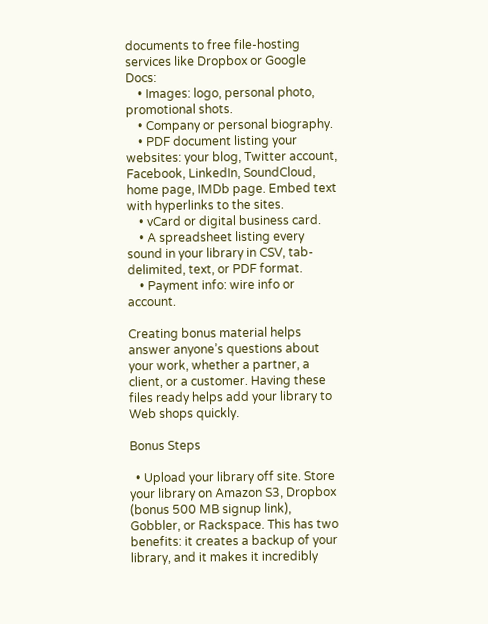documents to free file-hosting services like Dropbox or Google Docs:
    • Images: logo, personal photo, promotional shots.
    • Company or personal biography.
    • PDF document listing your websites: your blog, Twitter account, Facebook, LinkedIn, SoundCloud, home page, IMDb page. Embed text with hyperlinks to the sites.
    • vCard or digital business card.
    • A spreadsheet listing every sound in your library in CSV, tab-delimited, text, or PDF format.
    • Payment info: wire info or account.

Creating bonus material helps answer anyone’s questions about your work, whether a partner, a client, or a customer. Having these files ready helps add your library to Web shops quickly.

Bonus Steps

  • Upload your library off site. Store your library on Amazon S3, Dropbox (bonus 500 MB signup link), Gobbler, or Rackspace. This has two benefits: it creates a backup of your library, and it makes it incredibly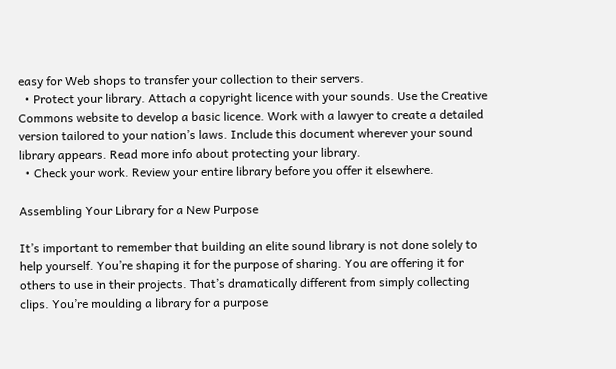easy for Web shops to transfer your collection to their servers.
  • Protect your library. Attach a copyright licence with your sounds. Use the Creative Commons website to develop a basic licence. Work with a lawyer to create a detailed version tailored to your nation’s laws. Include this document wherever your sound library appears. Read more info about protecting your library.
  • Check your work. Review your entire library before you offer it elsewhere.

Assembling Your Library for a New Purpose

It’s important to remember that building an elite sound library is not done solely to help yourself. You’re shaping it for the purpose of sharing. You are offering it for others to use in their projects. That’s dramatically different from simply collecting clips. You’re moulding a library for a purpose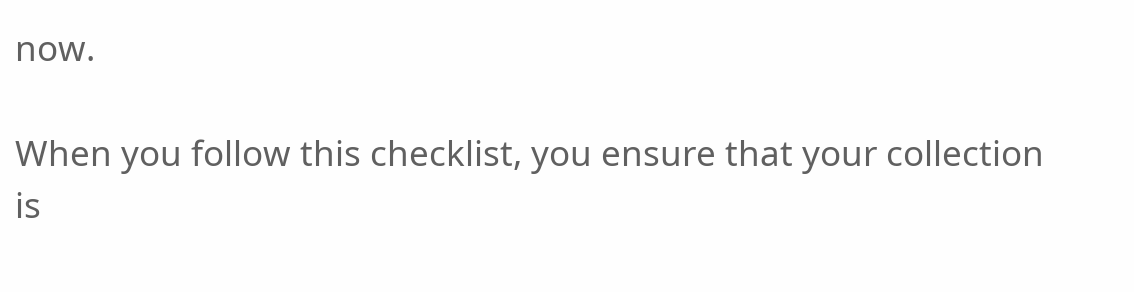now.

When you follow this checklist, you ensure that your collection is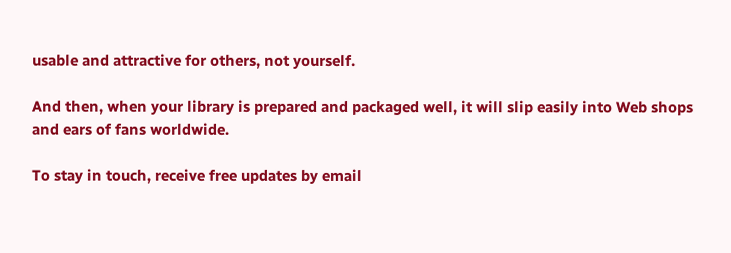usable and attractive for others, not yourself.

And then, when your library is prepared and packaged well, it will slip easily into Web shops and ears of fans worldwide.

To stay in touch, receive free updates by email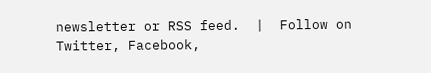newsletter or RSS feed.  |  Follow on Twitter, Facebook,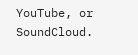YouTube, or SoundCloud.